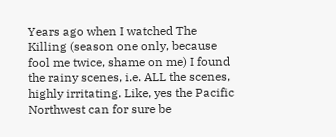Years ago when I watched The Killing (season one only, because fool me twice, shame on me) I found the rainy scenes, i.e. ALL the scenes, highly irritating. Like, yes the Pacific Northwest can for sure be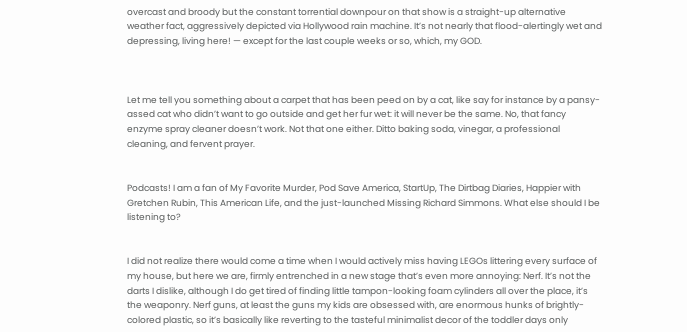overcast and broody but the constant torrential downpour on that show is a straight-up alternative weather fact, aggressively depicted via Hollywood rain machine. It’s not nearly that flood-alertingly wet and depressing, living here! — except for the last couple weeks or so, which, my GOD.



Let me tell you something about a carpet that has been peed on by a cat, like say for instance by a pansy-assed cat who didn’t want to go outside and get her fur wet: it will never be the same. No, that fancy enzyme spray cleaner doesn’t work. Not that one either. Ditto baking soda, vinegar, a professional cleaning, and fervent prayer.


Podcasts! I am a fan of My Favorite Murder, Pod Save America, StartUp, The Dirtbag Diaries, Happier with Gretchen Rubin, This American Life, and the just-launched Missing Richard Simmons. What else should I be listening to?


I did not realize there would come a time when I would actively miss having LEGOs littering every surface of my house, but here we are, firmly entrenched in a new stage that’s even more annoying: Nerf. It’s not the darts I dislike, although I do get tired of finding little tampon-looking foam cylinders all over the place, it’s the weaponry. Nerf guns, at least the guns my kids are obsessed with, are enormous hunks of brightly-colored plastic, so it’s basically like reverting to the tasteful minimalist decor of the toddler days only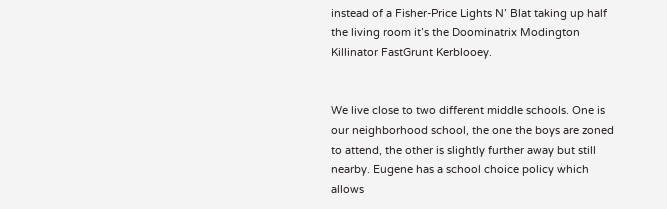instead of a Fisher-Price Lights N’ Blat taking up half the living room it’s the Doominatrix Modington Killinator FastGrunt Kerblooey.


We live close to two different middle schools. One is our neighborhood school, the one the boys are zoned to attend, the other is slightly further away but still nearby. Eugene has a school choice policy which allows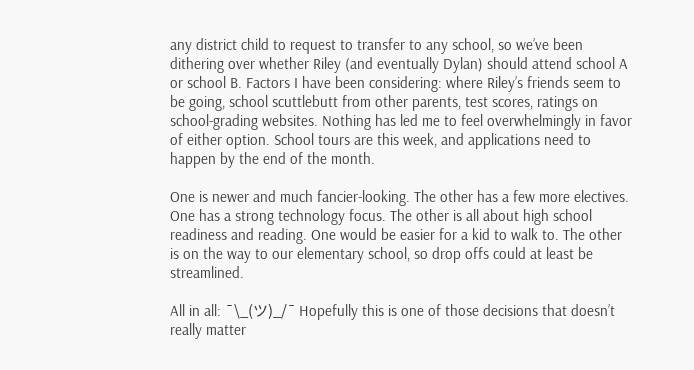any district child to request to transfer to any school, so we’ve been dithering over whether Riley (and eventually Dylan) should attend school A or school B. Factors I have been considering: where Riley’s friends seem to be going, school scuttlebutt from other parents, test scores, ratings on school-grading websites. Nothing has led me to feel overwhelmingly in favor of either option. School tours are this week, and applications need to happen by the end of the month.

One is newer and much fancier-looking. The other has a few more electives. One has a strong technology focus. The other is all about high school readiness and reading. One would be easier for a kid to walk to. The other is on the way to our elementary school, so drop offs could at least be streamlined.

All in all: ¯\_(ツ)_/¯ Hopefully this is one of those decisions that doesn’t really matter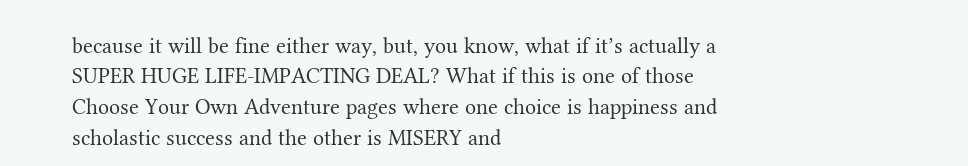because it will be fine either way, but, you know, what if it’s actually a SUPER HUGE LIFE-IMPACTING DEAL? What if this is one of those Choose Your Own Adventure pages where one choice is happiness and scholastic success and the other is MISERY and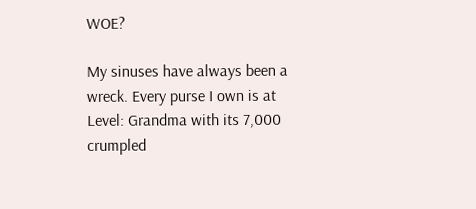WOE?

My sinuses have always been a wreck. Every purse I own is at Level: Grandma with its 7,000 crumpled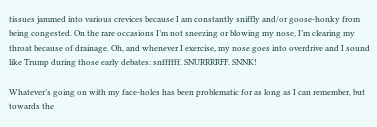tissues jammed into various crevices because I am constantly sniffly and/or goose-honky from being congested. On the rare occasions I’m not sneezing or blowing my nose, I’m clearing my throat because of drainage. Oh, and whenever I exercise, my nose goes into overdrive and I sound like Trump during those early debates: snffffff. SNURRRRFF. SNNK!

Whatever’s going on with my face-holes has been problematic for as long as I can remember, but towards the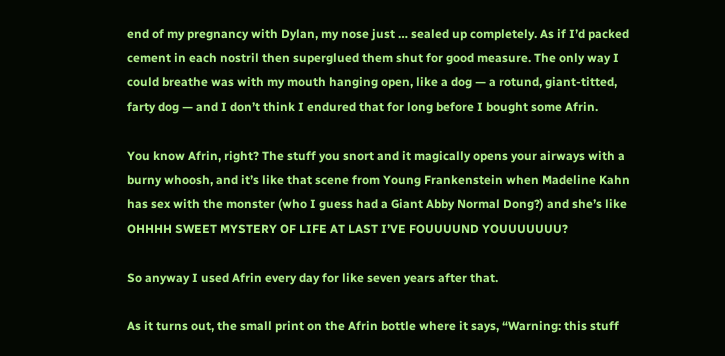end of my pregnancy with Dylan, my nose just … sealed up completely. As if I’d packed cement in each nostril then superglued them shut for good measure. The only way I could breathe was with my mouth hanging open, like a dog — a rotund, giant-titted, farty dog — and I don’t think I endured that for long before I bought some Afrin.

You know Afrin, right? The stuff you snort and it magically opens your airways with a burny whoosh, and it’s like that scene from Young Frankenstein when Madeline Kahn has sex with the monster (who I guess had a Giant Abby Normal Dong?) and she’s like OHHHH SWEET MYSTERY OF LIFE AT LAST I’VE FOUUUUND YOUUUUUUU?

So anyway I used Afrin every day for like seven years after that.

As it turns out, the small print on the Afrin bottle where it says, “Warning: this stuff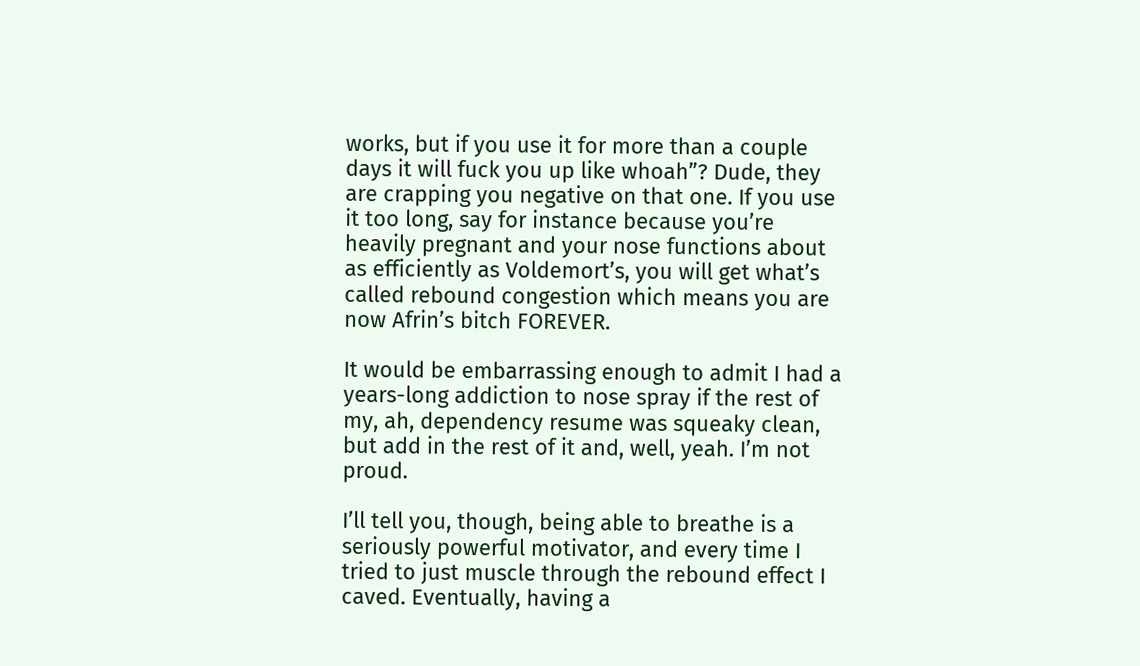works, but if you use it for more than a couple days it will fuck you up like whoah”? Dude, they are crapping you negative on that one. If you use it too long, say for instance because you’re heavily pregnant and your nose functions about as efficiently as Voldemort’s, you will get what’s called rebound congestion which means you are now Afrin’s bitch FOREVER.

It would be embarrassing enough to admit I had a years-long addiction to nose spray if the rest of my, ah, dependency resume was squeaky clean, but add in the rest of it and, well, yeah. I’m not proud.

I’ll tell you, though, being able to breathe is a seriously powerful motivator, and every time I tried to just muscle through the rebound effect I caved. Eventually, having a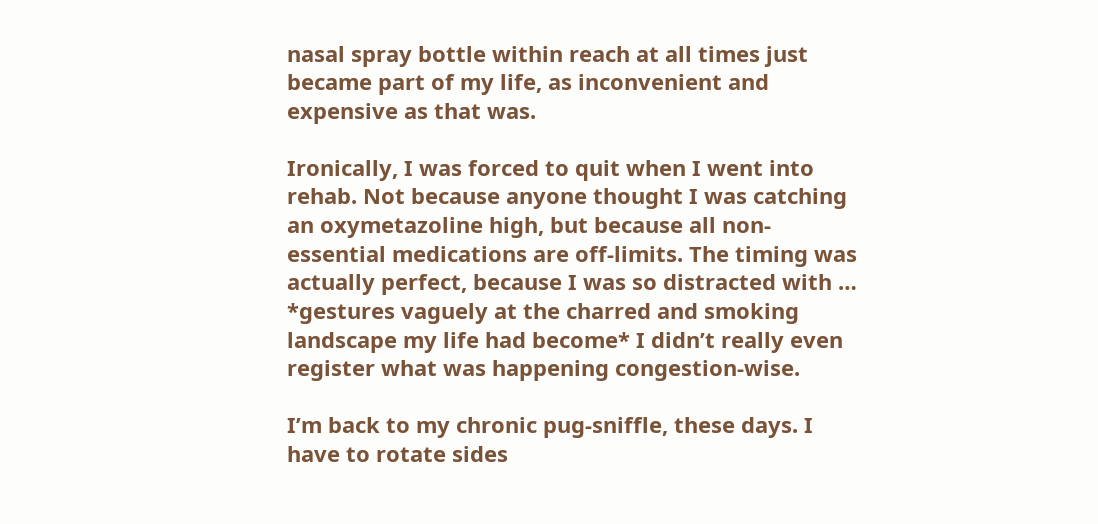nasal spray bottle within reach at all times just became part of my life, as inconvenient and expensive as that was.

Ironically, I was forced to quit when I went into rehab. Not because anyone thought I was catching an oxymetazoline high, but because all non-essential medications are off-limits. The timing was actually perfect, because I was so distracted with … *gestures vaguely at the charred and smoking landscape my life had become* I didn’t really even register what was happening congestion-wise.

I’m back to my chronic pug-sniffle, these days. I have to rotate sides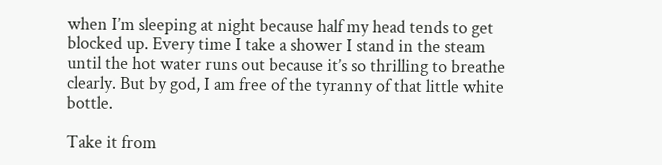when I’m sleeping at night because half my head tends to get blocked up. Every time I take a shower I stand in the steam until the hot water runs out because it’s so thrilling to breathe clearly. But by god, I am free of the tyranny of that little white bottle.

Take it from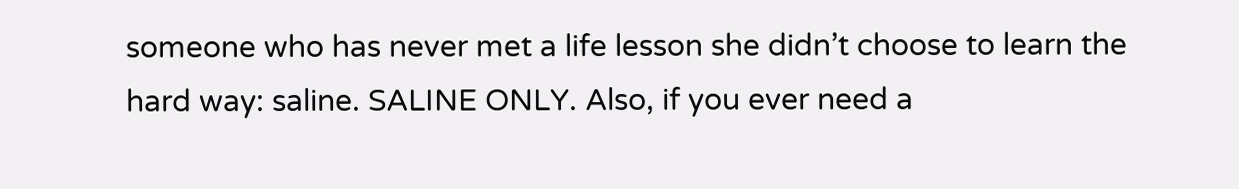someone who has never met a life lesson she didn’t choose to learn the hard way: saline. SALINE ONLY. Also, if you ever need a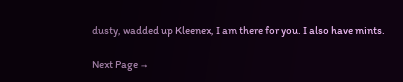dusty, wadded up Kleenex, I am there for you. I also have mints.

Next Page →